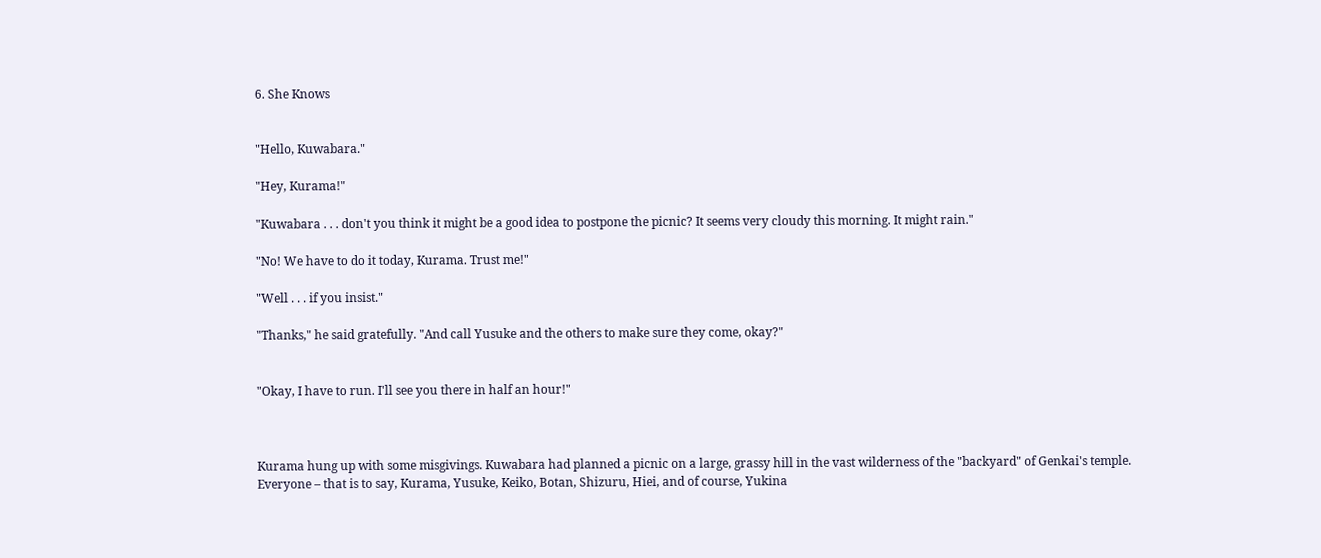6. She Knows


"Hello, Kuwabara."

"Hey, Kurama!"

"Kuwabara . . . don't you think it might be a good idea to postpone the picnic? It seems very cloudy this morning. It might rain."

"No! We have to do it today, Kurama. Trust me!"

"Well . . . if you insist."

"Thanks," he said gratefully. "And call Yusuke and the others to make sure they come, okay?"


"Okay, I have to run. I'll see you there in half an hour!"



Kurama hung up with some misgivings. Kuwabara had planned a picnic on a large, grassy hill in the vast wilderness of the "backyard" of Genkai's temple. Everyone – that is to say, Kurama, Yusuke, Keiko, Botan, Shizuru, Hiei, and of course, Yukina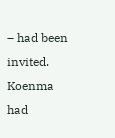– had been invited. Koenma had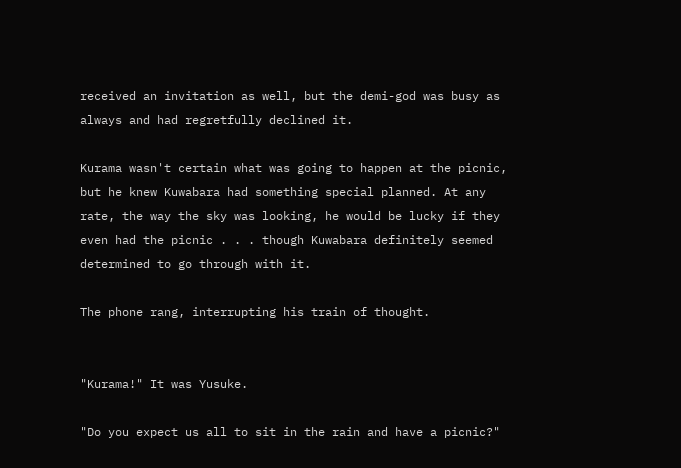received an invitation as well, but the demi-god was busy as always and had regretfully declined it.

Kurama wasn't certain what was going to happen at the picnic, but he knew Kuwabara had something special planned. At any rate, the way the sky was looking, he would be lucky if they even had the picnic . . . though Kuwabara definitely seemed determined to go through with it.

The phone rang, interrupting his train of thought.


"Kurama!" It was Yusuke.

"Do you expect us all to sit in the rain and have a picnic?"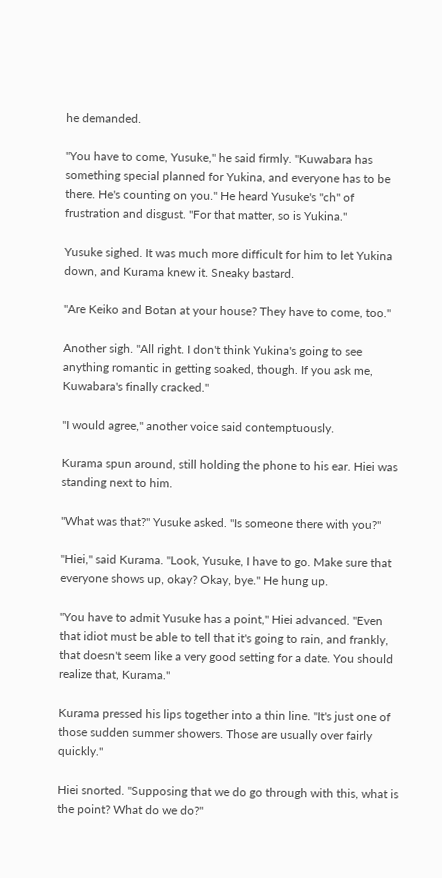he demanded.

"You have to come, Yusuke," he said firmly. "Kuwabara has something special planned for Yukina, and everyone has to be there. He's counting on you." He heard Yusuke's "ch" of frustration and disgust. "For that matter, so is Yukina."

Yusuke sighed. It was much more difficult for him to let Yukina down, and Kurama knew it. Sneaky bastard.

"Are Keiko and Botan at your house? They have to come, too."

Another sigh. "All right. I don't think Yukina's going to see anything romantic in getting soaked, though. If you ask me, Kuwabara's finally cracked."

"I would agree," another voice said contemptuously.

Kurama spun around, still holding the phone to his ear. Hiei was standing next to him.

"What was that?" Yusuke asked. "Is someone there with you?"

"Hiei," said Kurama. "Look, Yusuke, I have to go. Make sure that everyone shows up, okay? Okay, bye." He hung up.

"You have to admit Yusuke has a point," Hiei advanced. "Even that idiot must be able to tell that it's going to rain, and frankly, that doesn't seem like a very good setting for a date. You should realize that, Kurama."

Kurama pressed his lips together into a thin line. "It's just one of those sudden summer showers. Those are usually over fairly quickly."

Hiei snorted. "Supposing that we do go through with this, what is the point? What do we do?"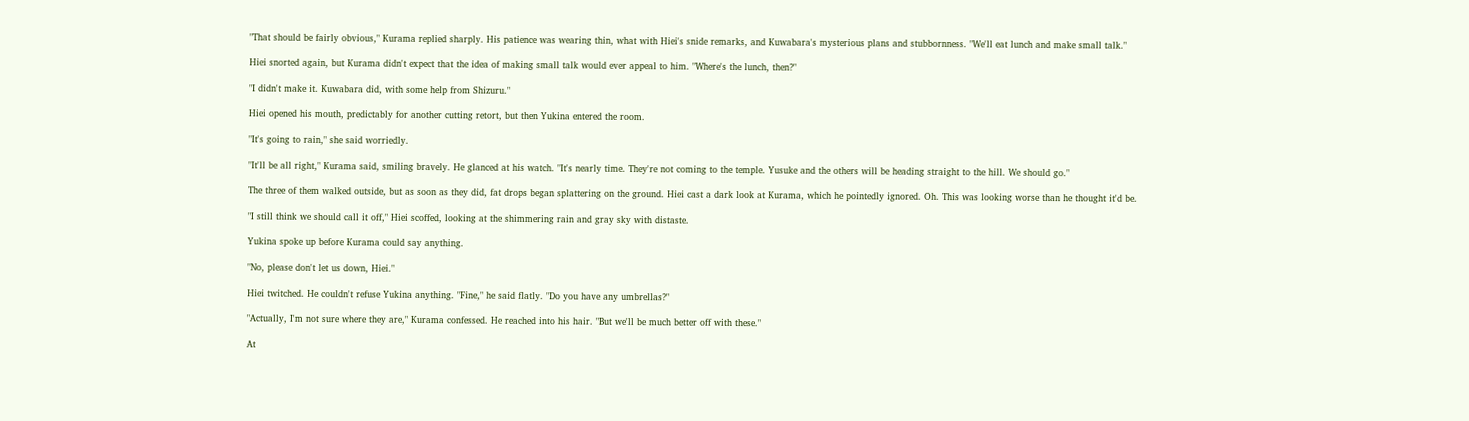"That should be fairly obvious," Kurama replied sharply. His patience was wearing thin, what with Hiei's snide remarks, and Kuwabara's mysterious plans and stubbornness. "We'll eat lunch and make small talk."

Hiei snorted again, but Kurama didn't expect that the idea of making small talk would ever appeal to him. "Where's the lunch, then?"

"I didn't make it. Kuwabara did, with some help from Shizuru."

Hiei opened his mouth, predictably for another cutting retort, but then Yukina entered the room.

"It's going to rain," she said worriedly.

"It'll be all right," Kurama said, smiling bravely. He glanced at his watch. "It's nearly time. They're not coming to the temple. Yusuke and the others will be heading straight to the hill. We should go."

The three of them walked outside, but as soon as they did, fat drops began splattering on the ground. Hiei cast a dark look at Kurama, which he pointedly ignored. Oh. This was looking worse than he thought it'd be.

"I still think we should call it off," Hiei scoffed, looking at the shimmering rain and gray sky with distaste.

Yukina spoke up before Kurama could say anything.

"No, please don't let us down, Hiei."

Hiei twitched. He couldn't refuse Yukina anything. "Fine," he said flatly. "Do you have any umbrellas?"

"Actually, I'm not sure where they are," Kurama confessed. He reached into his hair. "But we'll be much better off with these."

At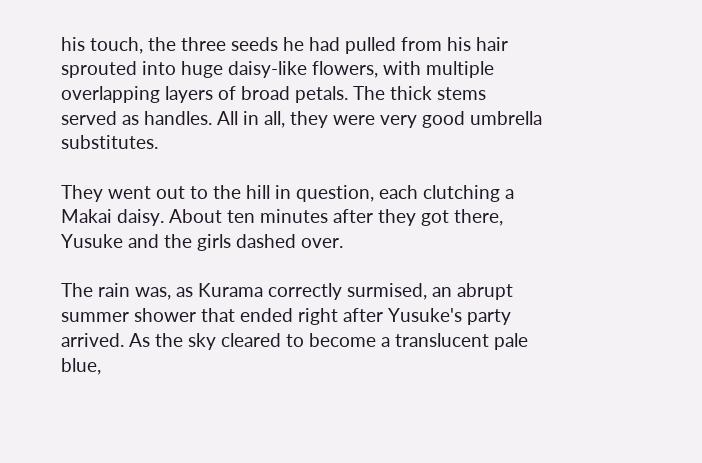his touch, the three seeds he had pulled from his hair sprouted into huge daisy-like flowers, with multiple overlapping layers of broad petals. The thick stems served as handles. All in all, they were very good umbrella substitutes.

They went out to the hill in question, each clutching a Makai daisy. About ten minutes after they got there, Yusuke and the girls dashed over.

The rain was, as Kurama correctly surmised, an abrupt summer shower that ended right after Yusuke's party arrived. As the sky cleared to become a translucent pale blue,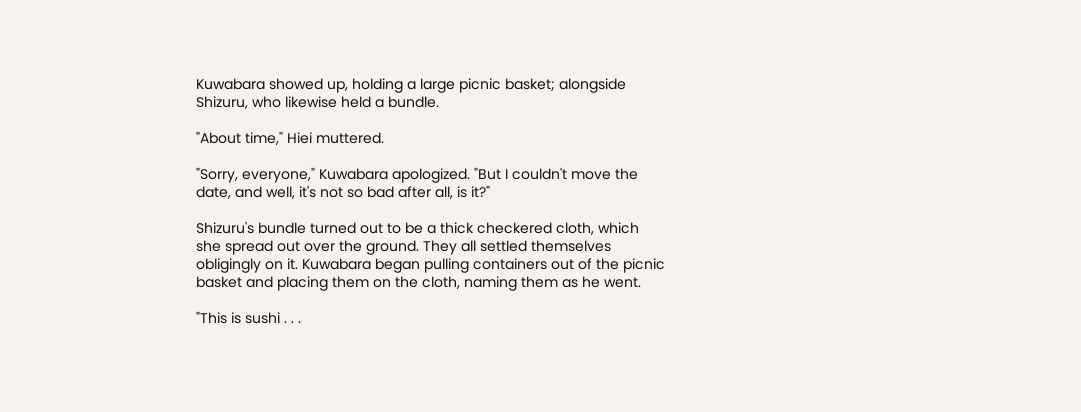Kuwabara showed up, holding a large picnic basket; alongside Shizuru, who likewise held a bundle.

"About time," Hiei muttered.

"Sorry, everyone," Kuwabara apologized. "But I couldn't move the date, and well, it's not so bad after all, is it?"

Shizuru's bundle turned out to be a thick checkered cloth, which she spread out over the ground. They all settled themselves obligingly on it. Kuwabara began pulling containers out of the picnic basket and placing them on the cloth, naming them as he went.

"This is sushi . . .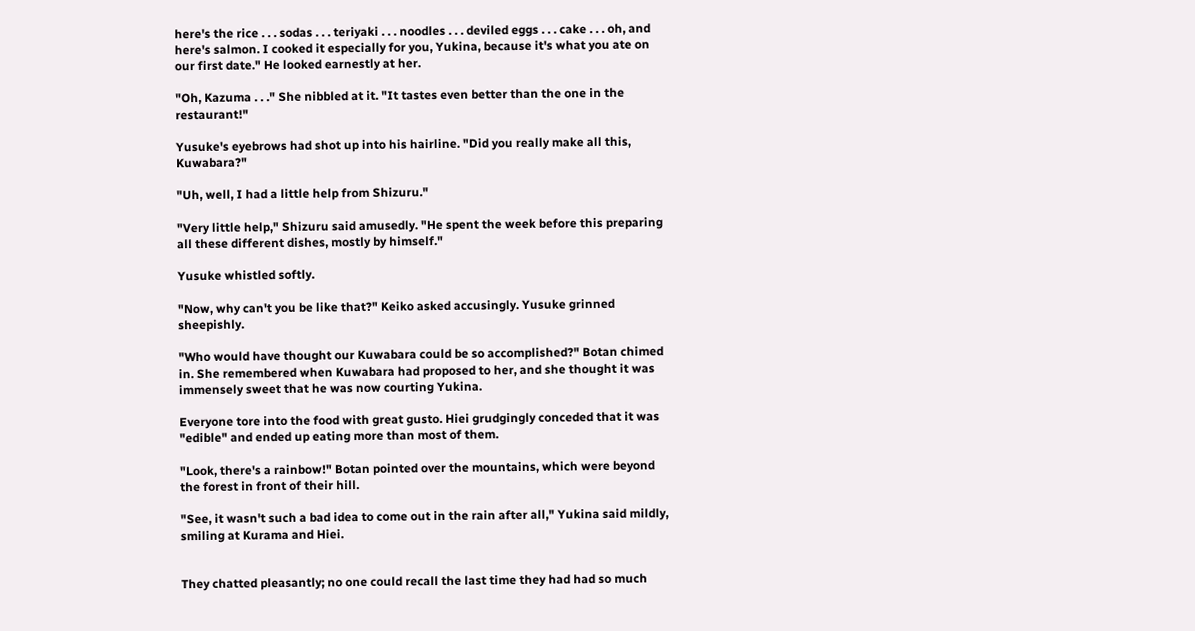here's the rice . . . sodas . . . teriyaki . . . noodles . . . deviled eggs . . . cake . . . oh, and here's salmon. I cooked it especially for you, Yukina, because it's what you ate on our first date." He looked earnestly at her.

"Oh, Kazuma . . ." She nibbled at it. "It tastes even better than the one in the restaurant!"

Yusuke's eyebrows had shot up into his hairline. "Did you really make all this, Kuwabara?"

"Uh, well, I had a little help from Shizuru."

"Very little help," Shizuru said amusedly. "He spent the week before this preparing all these different dishes, mostly by himself."

Yusuke whistled softly.

"Now, why can't you be like that?" Keiko asked accusingly. Yusuke grinned sheepishly.

"Who would have thought our Kuwabara could be so accomplished?" Botan chimed in. She remembered when Kuwabara had proposed to her, and she thought it was immensely sweet that he was now courting Yukina.

Everyone tore into the food with great gusto. Hiei grudgingly conceded that it was "edible" and ended up eating more than most of them.

"Look, there's a rainbow!" Botan pointed over the mountains, which were beyond the forest in front of their hill.

"See, it wasn't such a bad idea to come out in the rain after all," Yukina said mildly, smiling at Kurama and Hiei.


They chatted pleasantly; no one could recall the last time they had had so much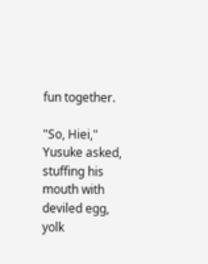fun together.

"So, Hiei," Yusuke asked, stuffing his mouth with deviled egg, yolk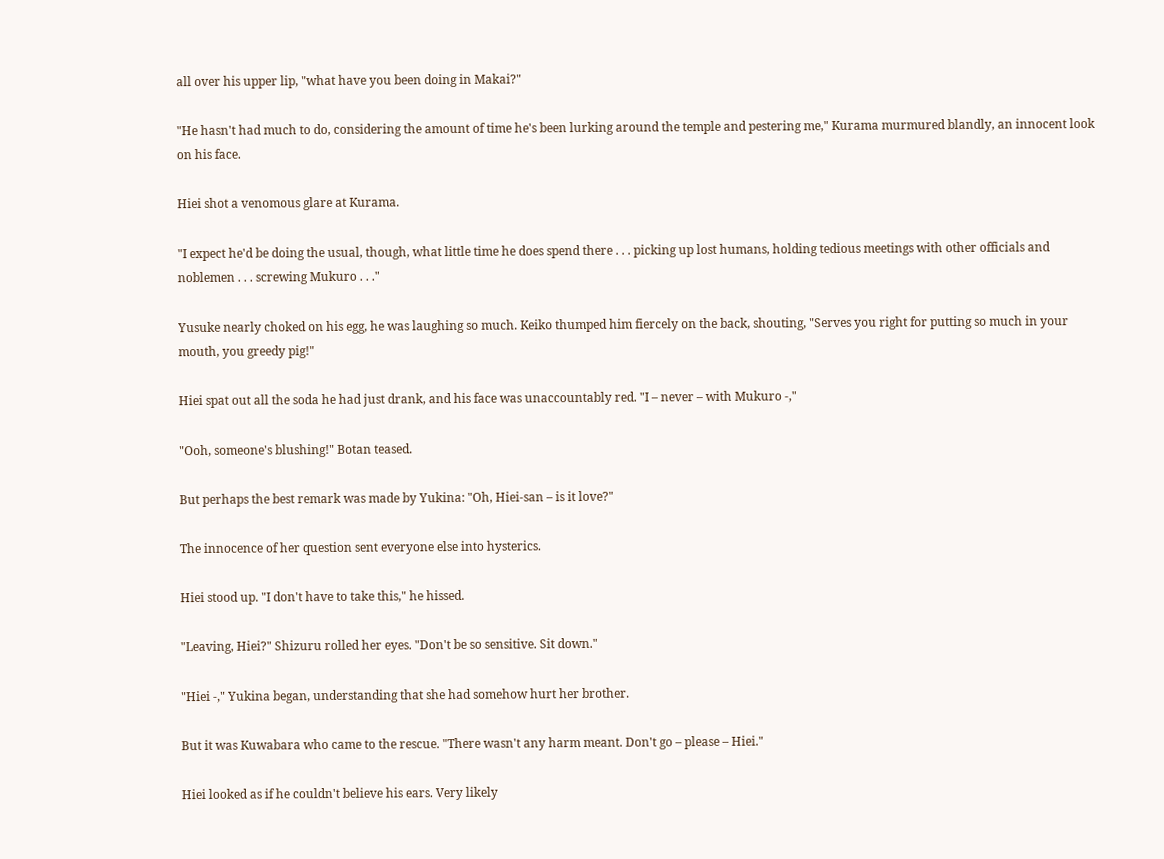all over his upper lip, "what have you been doing in Makai?"

"He hasn't had much to do, considering the amount of time he's been lurking around the temple and pestering me," Kurama murmured blandly, an innocent look on his face.

Hiei shot a venomous glare at Kurama.

"I expect he'd be doing the usual, though, what little time he does spend there . . . picking up lost humans, holding tedious meetings with other officials and noblemen . . . screwing Mukuro . . ."

Yusuke nearly choked on his egg, he was laughing so much. Keiko thumped him fiercely on the back, shouting, "Serves you right for putting so much in your mouth, you greedy pig!"

Hiei spat out all the soda he had just drank, and his face was unaccountably red. "I – never – with Mukuro -,"

"Ooh, someone's blushing!" Botan teased.

But perhaps the best remark was made by Yukina: "Oh, Hiei-san – is it love?"

The innocence of her question sent everyone else into hysterics.

Hiei stood up. "I don't have to take this," he hissed.

"Leaving, Hiei?" Shizuru rolled her eyes. "Don't be so sensitive. Sit down."

"Hiei -," Yukina began, understanding that she had somehow hurt her brother.

But it was Kuwabara who came to the rescue. "There wasn't any harm meant. Don't go – please – Hiei."

Hiei looked as if he couldn't believe his ears. Very likely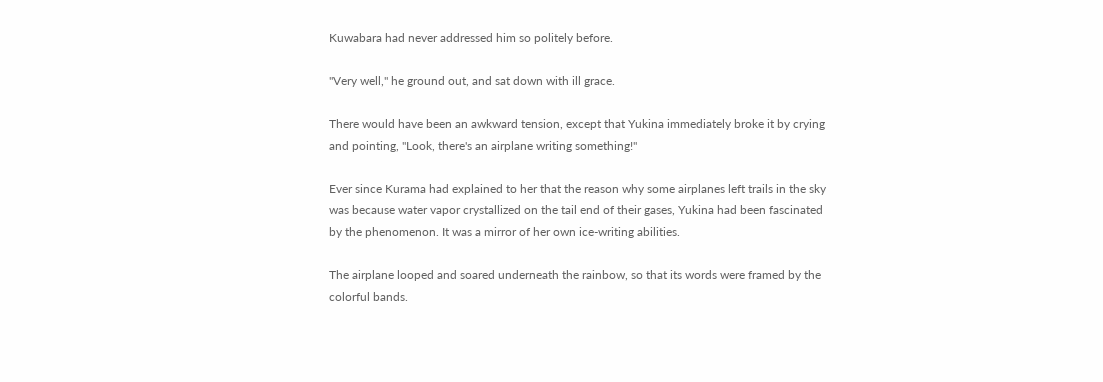Kuwabara had never addressed him so politely before.

"Very well," he ground out, and sat down with ill grace.

There would have been an awkward tension, except that Yukina immediately broke it by crying and pointing, "Look, there's an airplane writing something!"

Ever since Kurama had explained to her that the reason why some airplanes left trails in the sky was because water vapor crystallized on the tail end of their gases, Yukina had been fascinated by the phenomenon. It was a mirror of her own ice-writing abilities.

The airplane looped and soared underneath the rainbow, so that its words were framed by the colorful bands.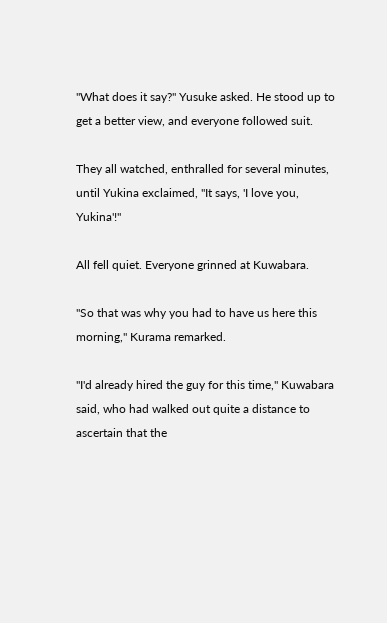"What does it say?" Yusuke asked. He stood up to get a better view, and everyone followed suit.

They all watched, enthralled for several minutes, until Yukina exclaimed, "It says, 'I love you, Yukina'!"

All fell quiet. Everyone grinned at Kuwabara.

"So that was why you had to have us here this morning," Kurama remarked.

"I'd already hired the guy for this time," Kuwabara said, who had walked out quite a distance to ascertain that the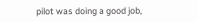pilot was doing a good job,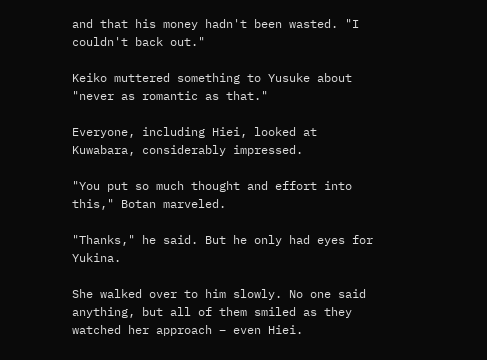and that his money hadn't been wasted. "I couldn't back out."

Keiko muttered something to Yusuke about "never as romantic as that."

Everyone, including Hiei, looked at Kuwabara, considerably impressed.

"You put so much thought and effort into this," Botan marveled.

"Thanks," he said. But he only had eyes for Yukina.

She walked over to him slowly. No one said anything, but all of them smiled as they watched her approach – even Hiei.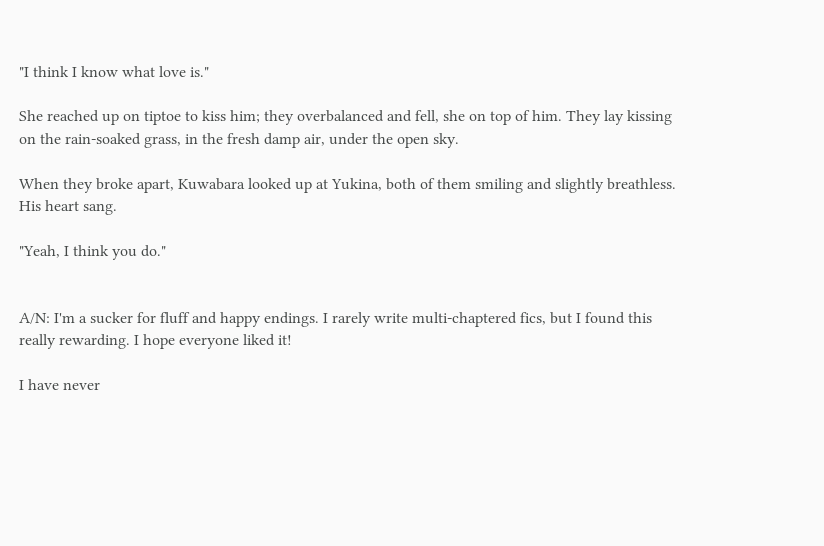"I think I know what love is."

She reached up on tiptoe to kiss him; they overbalanced and fell, she on top of him. They lay kissing on the rain-soaked grass, in the fresh damp air, under the open sky.

When they broke apart, Kuwabara looked up at Yukina, both of them smiling and slightly breathless. His heart sang.

"Yeah, I think you do."


A/N: I'm a sucker for fluff and happy endings. I rarely write multi-chaptered fics, but I found this really rewarding. I hope everyone liked it!

I have never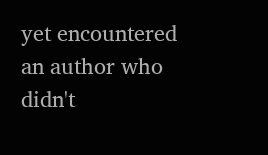yet encountered an author who didn't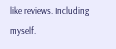like reviews. Including myself.